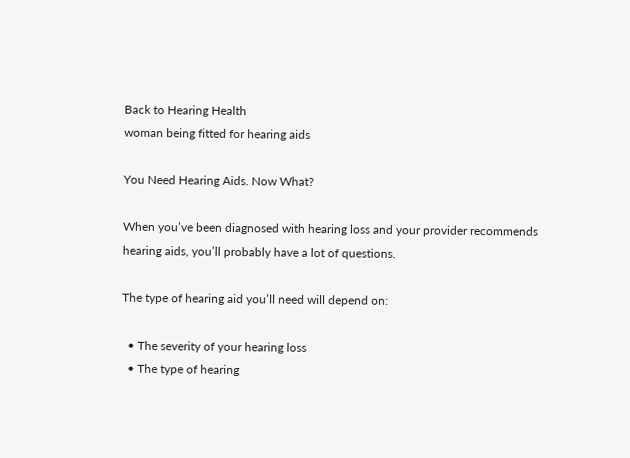Back to Hearing Health
woman being fitted for hearing aids

You Need Hearing Aids. Now What?

When you’ve been diagnosed with hearing loss and your provider recommends hearing aids, you’ll probably have a lot of questions.

The type of hearing aid you’ll need will depend on:

  • The severity of your hearing loss
  • The type of hearing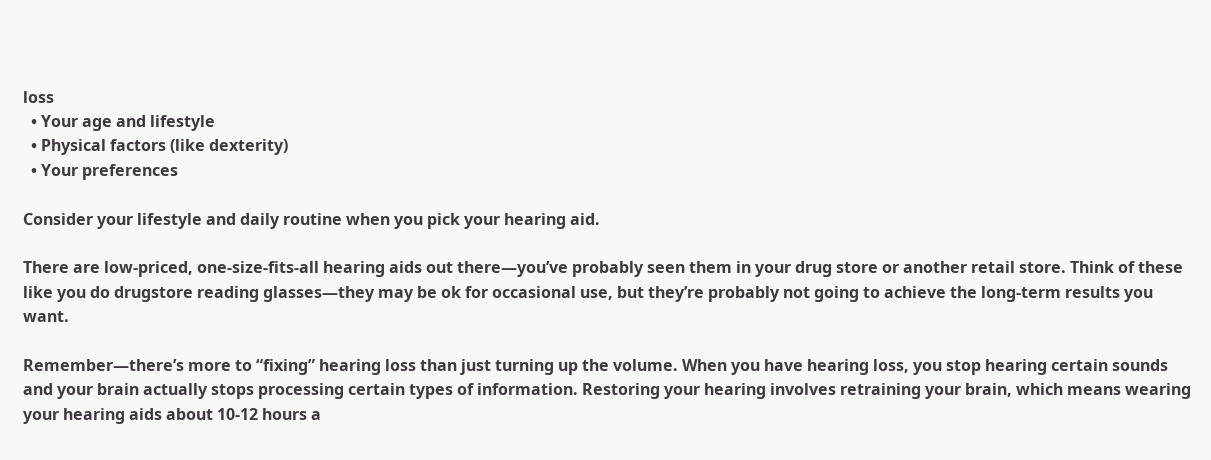loss
  • Your age and lifestyle
  • Physical factors (like dexterity)
  • Your preferences

Consider your lifestyle and daily routine when you pick your hearing aid.

There are low-priced, one-size-fits-all hearing aids out there—you’ve probably seen them in your drug store or another retail store. Think of these like you do drugstore reading glasses—they may be ok for occasional use, but they’re probably not going to achieve the long-term results you want.

Remember—there’s more to “fixing” hearing loss than just turning up the volume. When you have hearing loss, you stop hearing certain sounds and your brain actually stops processing certain types of information. Restoring your hearing involves retraining your brain, which means wearing your hearing aids about 10-12 hours a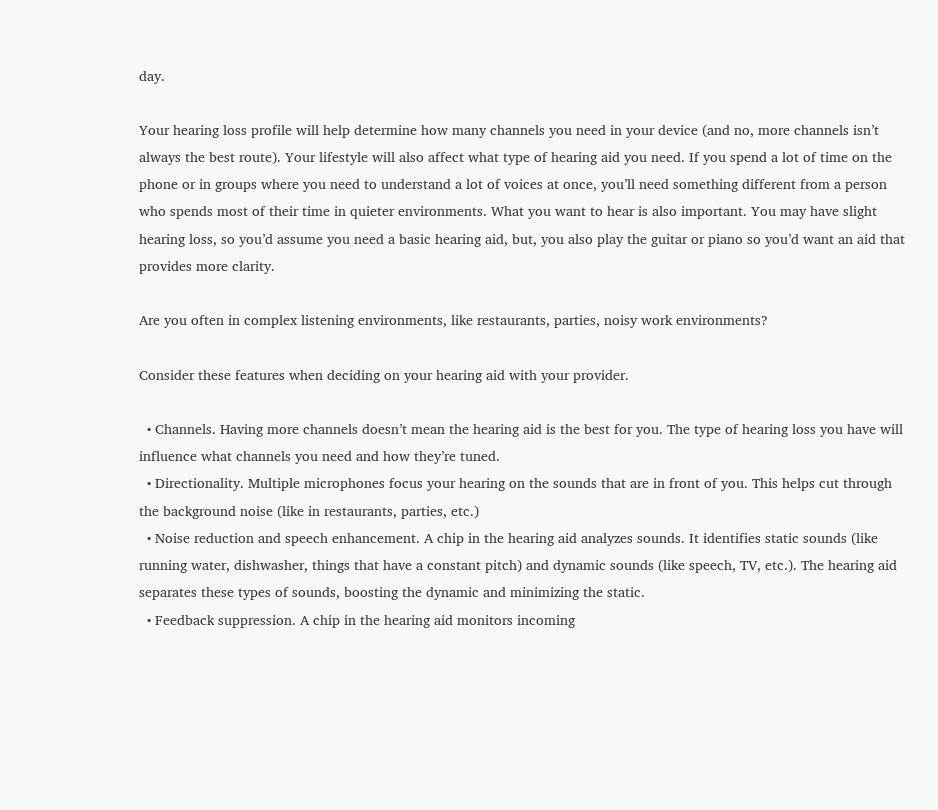day.

Your hearing loss profile will help determine how many channels you need in your device (and no, more channels isn’t always the best route). Your lifestyle will also affect what type of hearing aid you need. If you spend a lot of time on the phone or in groups where you need to understand a lot of voices at once, you’ll need something different from a person who spends most of their time in quieter environments. What you want to hear is also important. You may have slight hearing loss, so you’d assume you need a basic hearing aid, but, you also play the guitar or piano so you’d want an aid that provides more clarity.

Are you often in complex listening environments, like restaurants, parties, noisy work environments?

Consider these features when deciding on your hearing aid with your provider.

  • Channels. Having more channels doesn’t mean the hearing aid is the best for you. The type of hearing loss you have will influence what channels you need and how they’re tuned.
  • Directionality. Multiple microphones focus your hearing on the sounds that are in front of you. This helps cut through the background noise (like in restaurants, parties, etc.)
  • Noise reduction and speech enhancement. A chip in the hearing aid analyzes sounds. It identifies static sounds (like running water, dishwasher, things that have a constant pitch) and dynamic sounds (like speech, TV, etc.). The hearing aid separates these types of sounds, boosting the dynamic and minimizing the static.
  • Feedback suppression. A chip in the hearing aid monitors incoming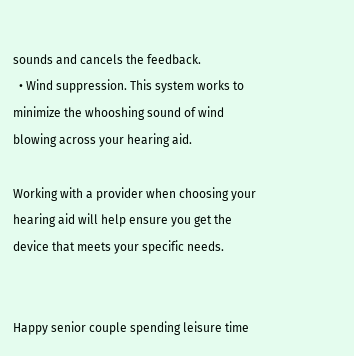sounds and cancels the feedback.
  • Wind suppression. This system works to minimize the whooshing sound of wind blowing across your hearing aid.

Working with a provider when choosing your hearing aid will help ensure you get the device that meets your specific needs.


Happy senior couple spending leisure time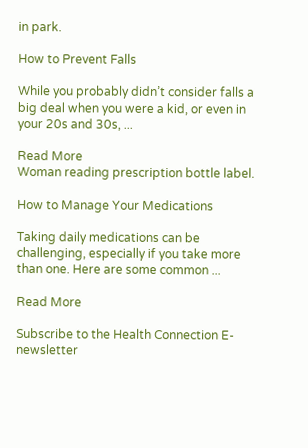in park.

How to Prevent Falls

While you probably didn’t consider falls a big deal when you were a kid, or even in your 20s and 30s, ...

Read More
Woman reading prescription bottle label.

How to Manage Your Medications

Taking daily medications can be challenging, especially if you take more than one. Here are some common ...

Read More

Subscribe to the Health Connection E-newsletter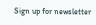Sign up for newsletter